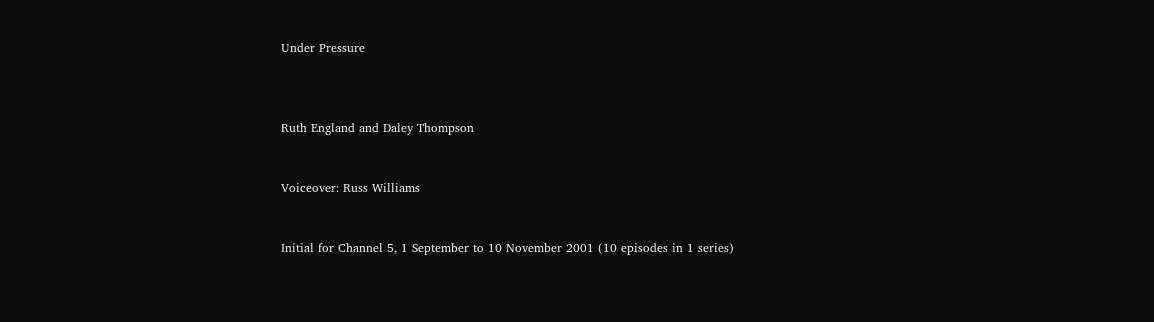Under Pressure



Ruth England and Daley Thompson


Voiceover: Russ Williams


Initial for Channel 5, 1 September to 10 November 2001 (10 episodes in 1 series)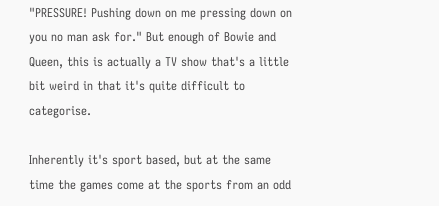"PRESSURE! Pushing down on me pressing down on you no man ask for." But enough of Bowie and Queen, this is actually a TV show that's a little bit weird in that it's quite difficult to categorise.

Inherently it's sport based, but at the same time the games come at the sports from an odd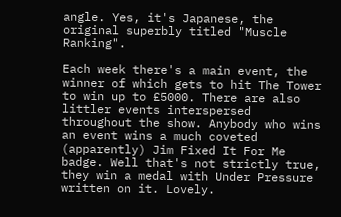angle. Yes, it's Japanese, the original superbly titled "Muscle Ranking".

Each week there's a main event, the winner of which gets to hit The Tower to win up to £5000. There are also littler events interspersed throughout the show. Anybody who wins an event wins a much coveted (apparently) Jim Fixed It For Me badge. Well that's not strictly true, they win a medal with Under Pressure written on it. Lovely.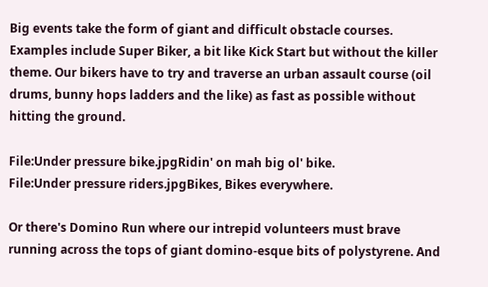Big events take the form of giant and difficult obstacle courses. Examples include Super Biker, a bit like Kick Start but without the killer theme. Our bikers have to try and traverse an urban assault course (oil drums, bunny hops ladders and the like) as fast as possible without hitting the ground.

File:Under pressure bike.jpgRidin' on mah big ol' bike.
File:Under pressure riders.jpgBikes, Bikes everywhere.

Or there's Domino Run where our intrepid volunteers must brave running across the tops of giant domino-esque bits of polystyrene. And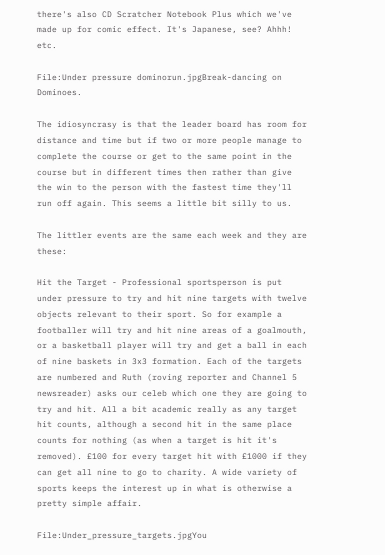there's also CD Scratcher Notebook Plus which we've made up for comic effect. It's Japanese, see? Ahhh! etc.

File:Under pressure dominorun.jpgBreak-dancing on Dominoes.

The idiosyncrasy is that the leader board has room for distance and time but if two or more people manage to complete the course or get to the same point in the course but in different times then rather than give the win to the person with the fastest time they'll run off again. This seems a little bit silly to us.

The littler events are the same each week and they are these:

Hit the Target - Professional sportsperson is put under pressure to try and hit nine targets with twelve objects relevant to their sport. So for example a footballer will try and hit nine areas of a goalmouth, or a basketball player will try and get a ball in each of nine baskets in 3x3 formation. Each of the targets are numbered and Ruth (roving reporter and Channel 5 newsreader) asks our celeb which one they are going to try and hit. All a bit academic really as any target hit counts, although a second hit in the same place counts for nothing (as when a target is hit it's removed). £100 for every target hit with £1000 if they can get all nine to go to charity. A wide variety of sports keeps the interest up in what is otherwise a pretty simple affair.

File:Under_pressure_targets.jpgYou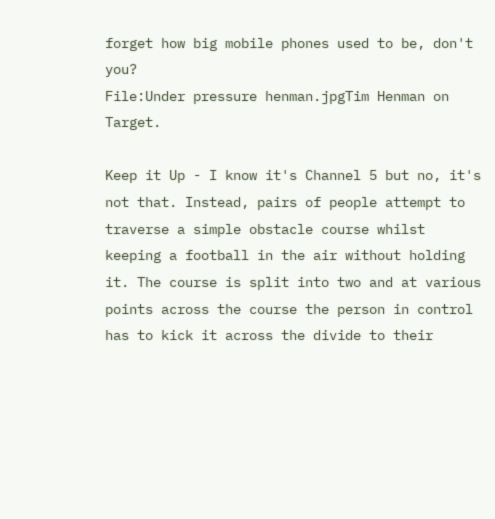forget how big mobile phones used to be, don't you?
File:Under pressure henman.jpgTim Henman on Target.

Keep it Up - I know it's Channel 5 but no, it's not that. Instead, pairs of people attempt to traverse a simple obstacle course whilst keeping a football in the air without holding it. The course is split into two and at various points across the course the person in control has to kick it across the divide to their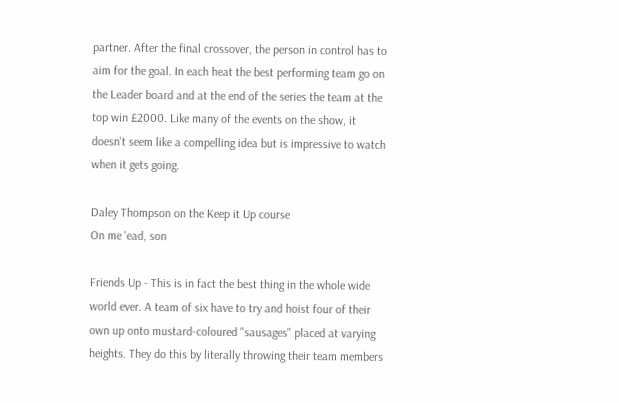partner. After the final crossover, the person in control has to aim for the goal. In each heat the best performing team go on the Leader board and at the end of the series the team at the top win £2000. Like many of the events on the show, it doesn't seem like a compelling idea but is impressive to watch when it gets going.

Daley Thompson on the Keep it Up course
On me 'ead, son

Friends Up - This is in fact the best thing in the whole wide world ever. A team of six have to try and hoist four of their own up onto mustard-coloured "sausages" placed at varying heights. They do this by literally throwing their team members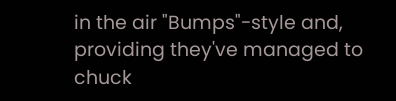in the air "Bumps"-style and, providing they've managed to chuck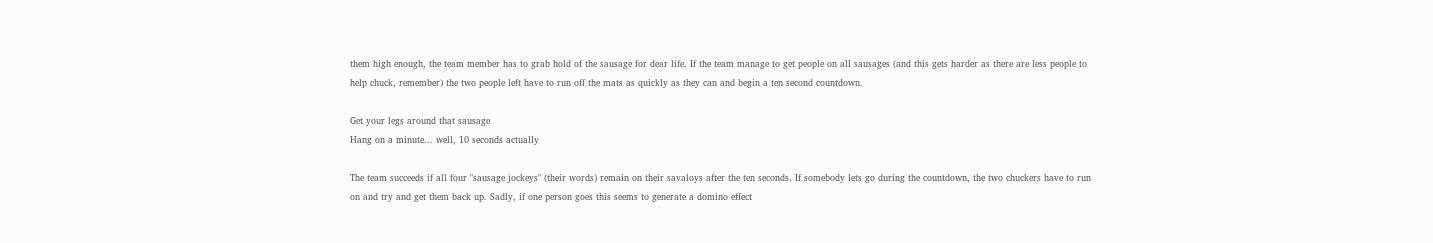them high enough, the team member has to grab hold of the sausage for dear life. If the team manage to get people on all sausages (and this gets harder as there are less people to help chuck, remember) the two people left have to run off the mats as quickly as they can and begin a ten second countdown.

Get your legs around that sausage
Hang on a minute... well, 10 seconds actually

The team succeeds if all four "sausage jockeys" (their words) remain on their savaloys after the ten seconds. If somebody lets go during the countdown, the two chuckers have to run on and try and get them back up. Sadly, if one person goes this seems to generate a domino effect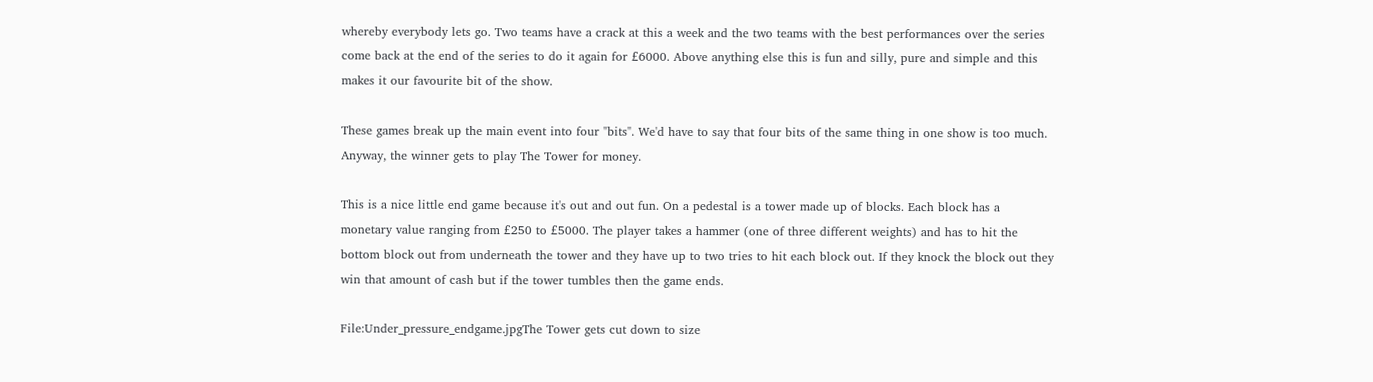whereby everybody lets go. Two teams have a crack at this a week and the two teams with the best performances over the series come back at the end of the series to do it again for £6000. Above anything else this is fun and silly, pure and simple and this makes it our favourite bit of the show.

These games break up the main event into four "bits". We'd have to say that four bits of the same thing in one show is too much. Anyway, the winner gets to play The Tower for money.

This is a nice little end game because it's out and out fun. On a pedestal is a tower made up of blocks. Each block has a monetary value ranging from £250 to £5000. The player takes a hammer (one of three different weights) and has to hit the bottom block out from underneath the tower and they have up to two tries to hit each block out. If they knock the block out they win that amount of cash but if the tower tumbles then the game ends.

File:Under_pressure_endgame.jpgThe Tower gets cut down to size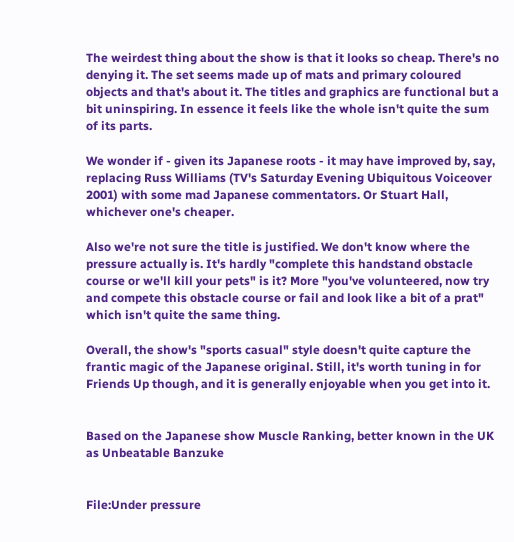The weirdest thing about the show is that it looks so cheap. There's no denying it. The set seems made up of mats and primary coloured objects and that's about it. The titles and graphics are functional but a bit uninspiring. In essence it feels like the whole isn't quite the sum of its parts.

We wonder if - given its Japanese roots - it may have improved by, say, replacing Russ Williams (TV's Saturday Evening Ubiquitous Voiceover 2001) with some mad Japanese commentators. Or Stuart Hall, whichever one's cheaper.

Also we're not sure the title is justified. We don't know where the pressure actually is. It's hardly "complete this handstand obstacle course or we'll kill your pets" is it? More "you've volunteered, now try and compete this obstacle course or fail and look like a bit of a prat" which isn't quite the same thing.

Overall, the show's "sports casual" style doesn't quite capture the frantic magic of the Japanese original. Still, it's worth tuning in for Friends Up though, and it is generally enjoyable when you get into it.


Based on the Japanese show Muscle Ranking, better known in the UK as Unbeatable Banzuke


File:Under pressure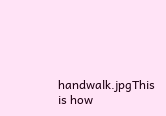handwalk.jpgThis is how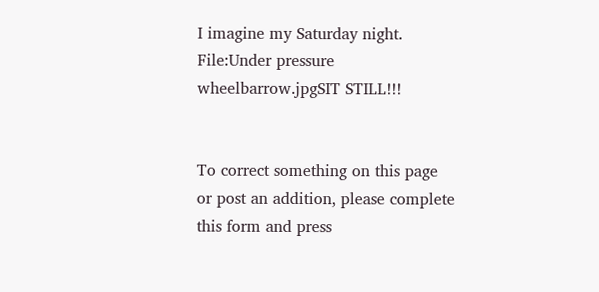I imagine my Saturday night.
File:Under pressure wheelbarrow.jpgSIT STILL!!!


To correct something on this page or post an addition, please complete this form and press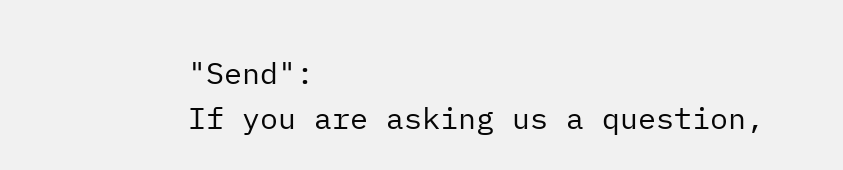"Send":
If you are asking us a question,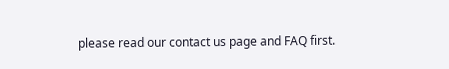please read our contact us page and FAQ first.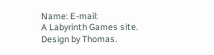Name: E-mail:
A Labyrinth Games site.
Design by Thomas.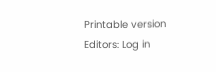Printable version
Editors: Log in